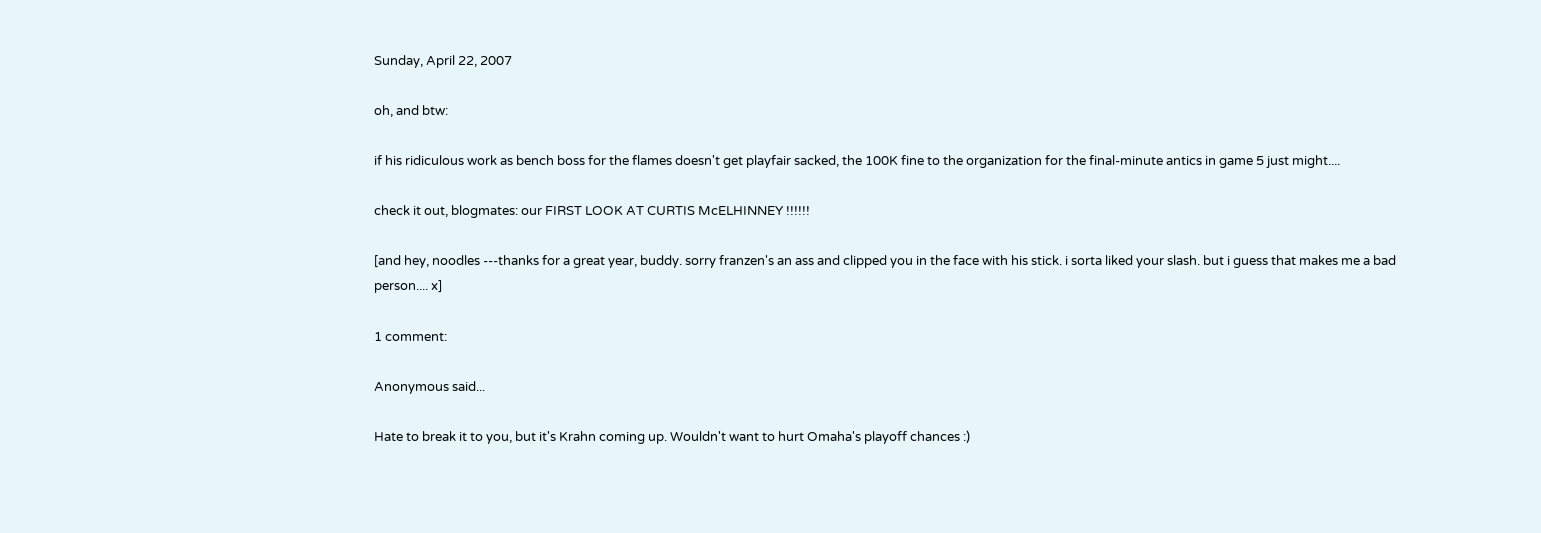Sunday, April 22, 2007

oh, and btw:

if his ridiculous work as bench boss for the flames doesn't get playfair sacked, the 100K fine to the organization for the final-minute antics in game 5 just might....

check it out, blogmates: our FIRST LOOK AT CURTIS McELHINNEY !!!!!!

[and hey, noodles ---thanks for a great year, buddy. sorry franzen's an ass and clipped you in the face with his stick. i sorta liked your slash. but i guess that makes me a bad person.... x]

1 comment:

Anonymous said...

Hate to break it to you, but it's Krahn coming up. Wouldn't want to hurt Omaha's playoff chances :)